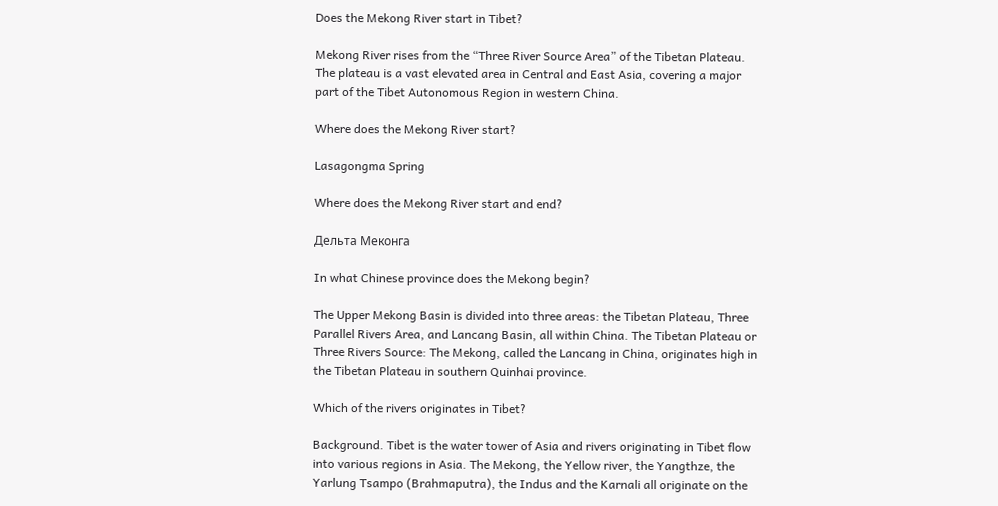Does the Mekong River start in Tibet?

Mekong River rises from the “Three River Source Area” of the Tibetan Plateau. The plateau is a vast elevated area in Central and East Asia, covering a major part of the Tibet Autonomous Region in western China.

Where does the Mekong River start?

Lasagongma Spring

Where does the Mekong River start and end?

Дельта Меконга

In what Chinese province does the Mekong begin?

The Upper Mekong Basin is divided into three areas: the Tibetan Plateau, Three Parallel Rivers Area, and Lancang Basin, all within China. The Tibetan Plateau or Three Rivers Source: The Mekong, called the Lancang in China, originates high in the Tibetan Plateau in southern Quinhai province.

Which of the rivers originates in Tibet?

Background. Tibet is the water tower of Asia and rivers originating in Tibet flow into various regions in Asia. The Mekong, the Yellow river, the Yangthze, the Yarlung Tsampo (Brahmaputra), the Indus and the Karnali all originate on the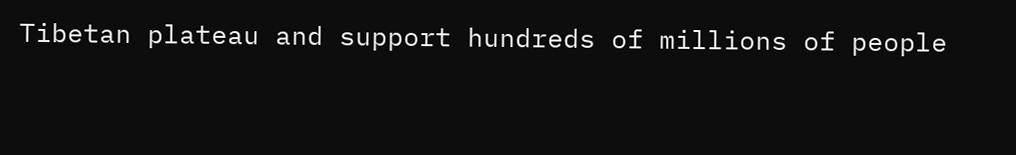Tibetan plateau and support hundreds of millions of people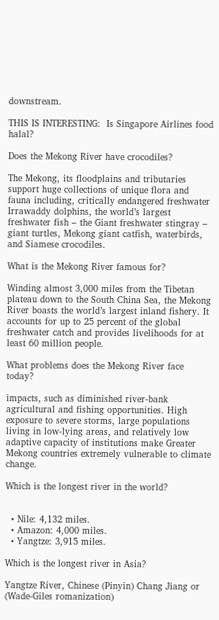downstream.

THIS IS INTERESTING:  Is Singapore Airlines food halal?

Does the Mekong River have crocodiles?

The Mekong, its floodplains and tributaries support huge collections of unique flora and fauna including, critically endangered freshwater Irrawaddy dolphins, the world’s largest freshwater fish – the Giant freshwater stingray – giant turtles, Mekong giant catfish, waterbirds, and Siamese crocodiles.

What is the Mekong River famous for?

Winding almost 3,000 miles from the Tibetan plateau down to the South China Sea, the Mekong River boasts the world’s largest inland fishery. It accounts for up to 25 percent of the global freshwater catch and provides livelihoods for at least 60 million people.

What problems does the Mekong River face today?

impacts, such as diminished river-bank agricultural and fishing opportunities. High exposure to severe storms, large populations living in low-lying areas, and relatively low adaptive capacity of institutions make Greater Mekong countries extremely vulnerable to climate change.

Which is the longest river in the world?


  • Nile: 4,132 miles.
  • Amazon: 4,000 miles.
  • Yangtze: 3,915 miles.

Which is the longest river in Asia?

Yangtze River, Chinese (Pinyin) Chang Jiang or (Wade-Giles romanization)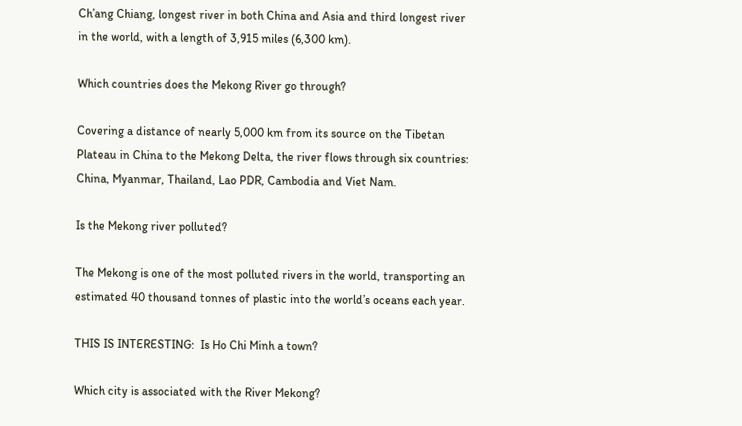Ch’ang Chiang, longest river in both China and Asia and third longest river in the world, with a length of 3,915 miles (6,300 km).

Which countries does the Mekong River go through?

Covering a distance of nearly 5,000 km from its source on the Tibetan Plateau in China to the Mekong Delta, the river flows through six countries: China, Myanmar, Thailand, Lao PDR, Cambodia and Viet Nam.

Is the Mekong river polluted?

The Mekong is one of the most polluted rivers in the world, transporting an estimated 40 thousand tonnes of plastic into the world’s oceans each year.

THIS IS INTERESTING:  Is Ho Chi Minh a town?

Which city is associated with the River Mekong?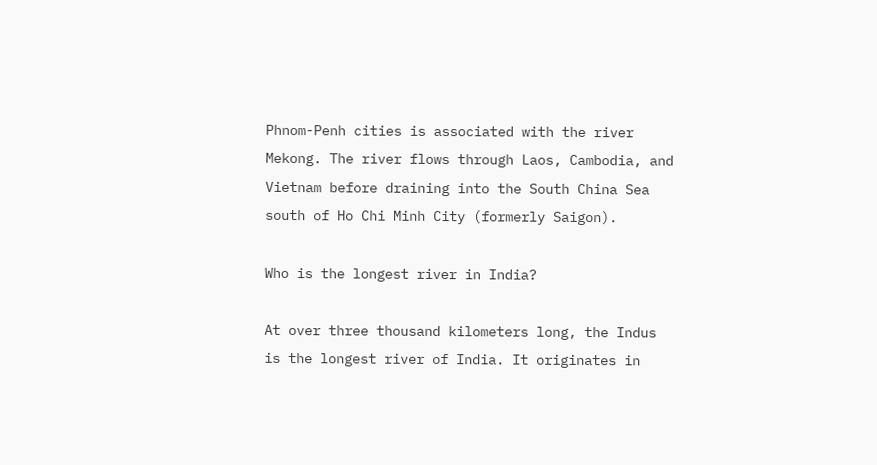Phnom-Penh cities is associated with the river Mekong. The river flows through Laos, Cambodia, and Vietnam before draining into the South China Sea south of Ho Chi Minh City (formerly Saigon).

Who is the longest river in India?

At over three thousand kilometers long, the Indus is the longest river of India. It originates in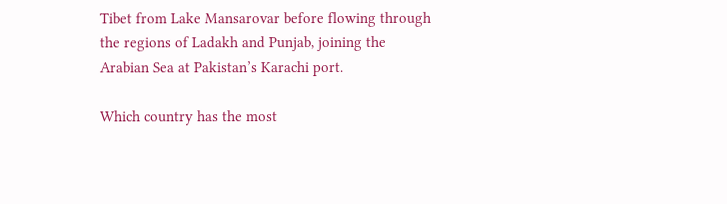Tibet from Lake Mansarovar before flowing through the regions of Ladakh and Punjab, joining the Arabian Sea at Pakistan’s Karachi port.

Which country has the most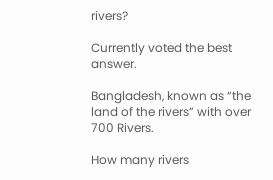rivers?

Currently voted the best answer.

Bangladesh, known as “the land of the rivers” with over 700 Rivers.

How many rivers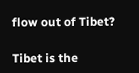flow out of Tibet?

Tibet is the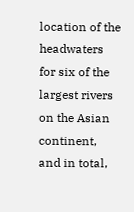location of the headwaters for six of the largest rivers on the Asian continent, and in total,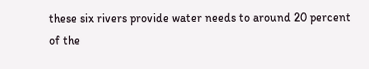these six rivers provide water needs to around 20 percent of the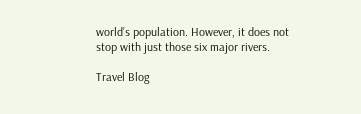world’s population. However, it does not stop with just those six major rivers.

Travel Blog